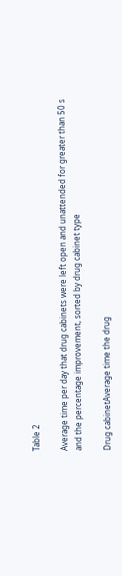Table 2

Average time per day that drug cabinets were left open and unattended for greater than 50 s and the percentage improvement, sorted by drug cabinet type

Drug cabinetAverage time the drug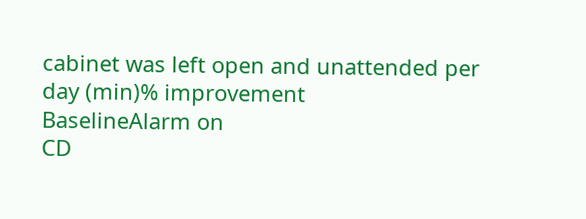cabinet was left open and unattended per day (min)% improvement
BaselineAlarm on
CD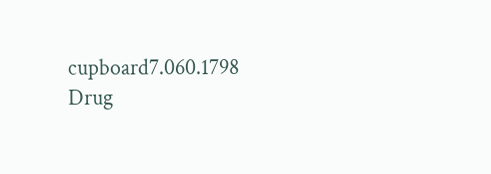cupboard7.060.1798
Drug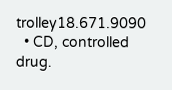trolley18.671.9090
  • CD, controlled drug.